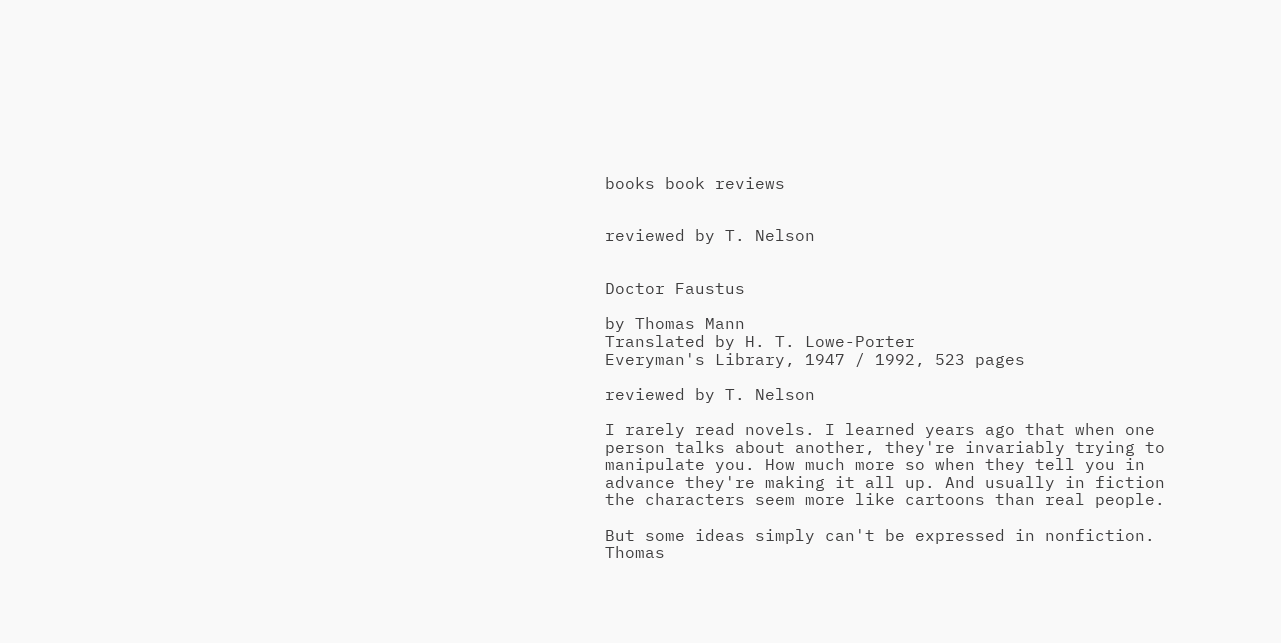books book reviews


reviewed by T. Nelson


Doctor Faustus

by Thomas Mann
Translated by H. T. Lowe-Porter
Everyman's Library, 1947 / 1992, 523 pages

reviewed by T. Nelson

I rarely read novels. I learned years ago that when one person talks about another, they're invariably trying to manipulate you. How much more so when they tell you in advance they're making it all up. And usually in fiction the characters seem more like cartoons than real people.

But some ideas simply can't be expressed in nonfiction. Thomas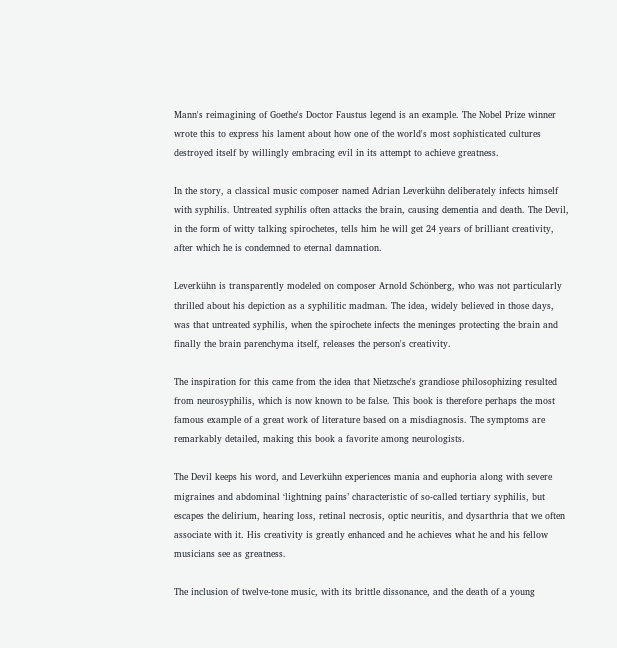Mann's reimagining of Goethe's Doctor Faustus legend is an example. The Nobel Prize winner wrote this to express his lament about how one of the world's most sophisticated cultures destroyed itself by willingly embracing evil in its attempt to achieve greatness.

In the story, a classical music composer named Adrian Leverkühn deliberately infects himself with syphilis. Untreated syphilis often attacks the brain, causing dementia and death. The Devil, in the form of witty talking spirochetes, tells him he will get 24 years of brilliant creativity, after which he is condemned to eternal damnation.

Leverkühn is transparently modeled on composer Arnold Schönberg, who was not particularly thrilled about his depiction as a syphilitic madman. The idea, widely believed in those days, was that untreated syphilis, when the spirochete infects the meninges protecting the brain and finally the brain parenchyma itself, releases the person's creativity.

The inspiration for this came from the idea that Nietzsche's grandiose philosophizing resulted from neurosyphilis, which is now known to be false. This book is therefore perhaps the most famous example of a great work of literature based on a misdiagnosis. The symptoms are remarkably detailed, making this book a favorite among neurologists.

The Devil keeps his word, and Leverkühn experiences mania and euphoria along with severe migraines and abdominal ‘lightning pains’ characteristic of so-called tertiary syphilis, but escapes the delirium, hearing loss, retinal necrosis, optic neuritis, and dysarthria that we often associate with it. His creativity is greatly enhanced and he achieves what he and his fellow musicians see as greatness.

The inclusion of twelve-tone music, with its brittle dissonance, and the death of a young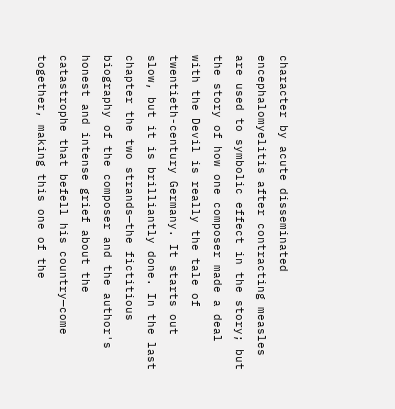character by acute disseminated encephalomyelitis after contracting measles are used to symbolic effect in the story; but the story of how one composer made a deal with the Devil is really the tale of twentieth-century Germany. It starts out slow, but it is brilliantly done. In the last chapter the two strands—the fictitious biography of the composer and the author's honest and intense grief about the catastrophe that befell his country—come together, making this one of the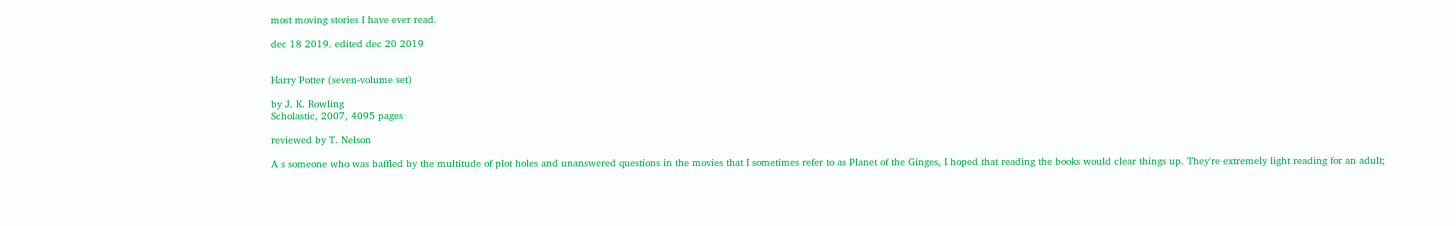most moving stories I have ever read.

dec 18 2019. edited dec 20 2019


Harry Potter (seven-volume set)

by J. K. Rowling
Scholastic, 2007, 4095 pages

reviewed by T. Nelson

A s someone who was baffled by the multitude of plot holes and unanswered questions in the movies that I sometimes refer to as Planet of the Ginges, I hoped that reading the books would clear things up. They're extremely light reading for an adult;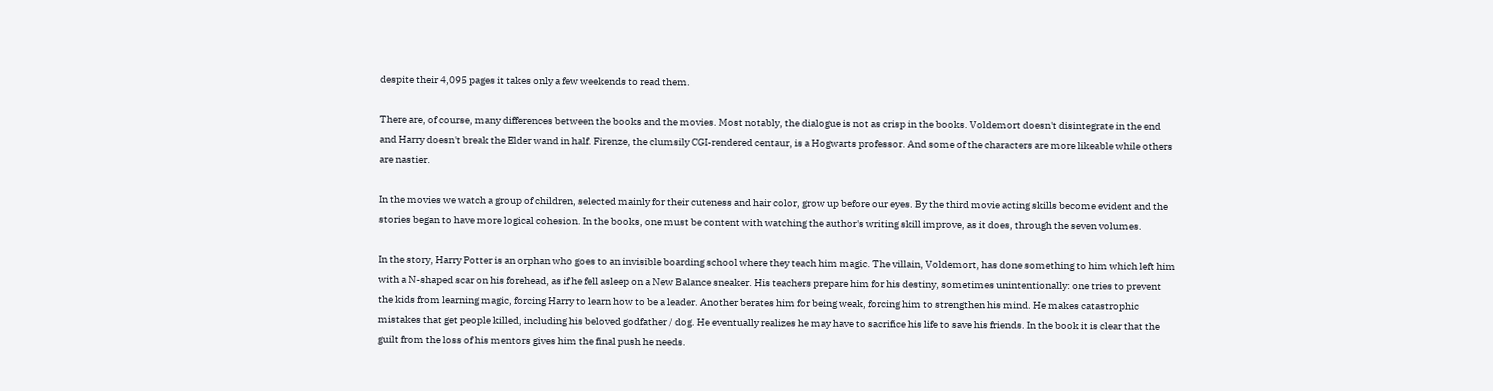despite their 4,095 pages it takes only a few weekends to read them.

There are, of course, many differences between the books and the movies. Most notably, the dialogue is not as crisp in the books. Voldemort doesn't disintegrate in the end and Harry doesn't break the Elder wand in half. Firenze, the clumsily CGI-rendered centaur, is a Hogwarts professor. And some of the characters are more likeable while others are nastier.

In the movies we watch a group of children, selected mainly for their cuteness and hair color, grow up before our eyes. By the third movie acting skills become evident and the stories began to have more logical cohesion. In the books, one must be content with watching the author's writing skill improve, as it does, through the seven volumes.

In the story, Harry Potter is an orphan who goes to an invisible boarding school where they teach him magic. The villain, Voldemort, has done something to him which left him with a N-shaped scar on his forehead, as if he fell asleep on a New Balance sneaker. His teachers prepare him for his destiny, sometimes unintentionally: one tries to prevent the kids from learning magic, forcing Harry to learn how to be a leader. Another berates him for being weak, forcing him to strengthen his mind. He makes catastrophic mistakes that get people killed, including his beloved godfather / dog. He eventually realizes he may have to sacrifice his life to save his friends. In the book it is clear that the guilt from the loss of his mentors gives him the final push he needs.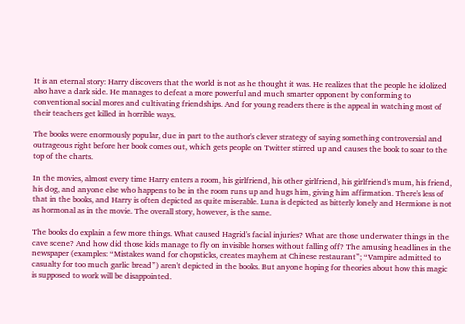It is an eternal story: Harry discovers that the world is not as he thought it was. He realizes that the people he idolized also have a dark side. He manages to defeat a more powerful and much smarter opponent by conforming to conventional social mores and cultivating friendships. And for young readers there is the appeal in watching most of their teachers get killed in horrible ways.

The books were enormously popular, due in part to the author's clever strategy of saying something controversial and outrageous right before her book comes out, which gets people on Twitter stirred up and causes the book to soar to the top of the charts.

In the movies, almost every time Harry enters a room, his girlfriend, his other girlfriend, his girlfriend's mum, his friend, his dog, and anyone else who happens to be in the room runs up and hugs him, giving him affirmation. There's less of that in the books, and Harry is often depicted as quite miserable. Luna is depicted as bitterly lonely and Hermione is not as hormonal as in the movie. The overall story, however, is the same.

The books do explain a few more things. What caused Hagrid's facial injuries? What are those underwater things in the cave scene? And how did those kids manage to fly on invisible horses without falling off? The amusing headlines in the newspaper (examples: “Mistakes wand for chopsticks, creates mayhem at Chinese restaurant”; “Vampire admitted to casualty for too much garlic bread”) aren't depicted in the books. But anyone hoping for theories about how this magic is supposed to work will be disappointed.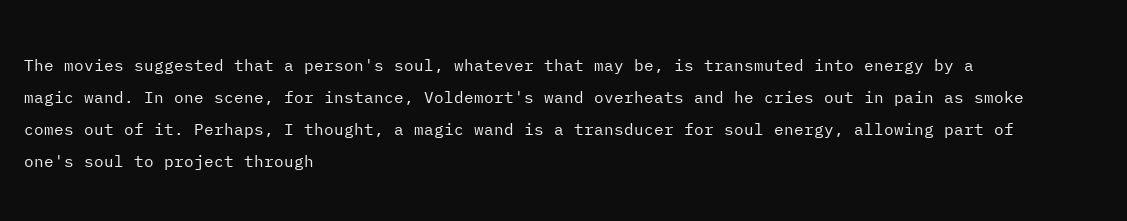The movies suggested that a person's soul, whatever that may be, is transmuted into energy by a magic wand. In one scene, for instance, Voldemort's wand overheats and he cries out in pain as smoke comes out of it. Perhaps, I thought, a magic wand is a transducer for soul energy, allowing part of one's soul to project through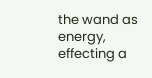the wand as energy, effecting a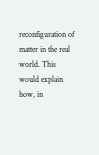reconfiguration of matter in the real world. This would explain how, in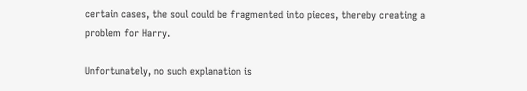certain cases, the soul could be fragmented into pieces, thereby creating a problem for Harry.

Unfortunately, no such explanation is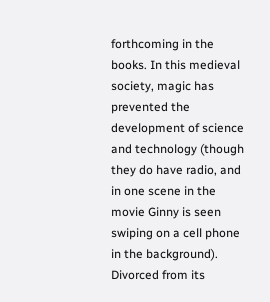forthcoming in the books. In this medieval society, magic has prevented the development of science and technology (though they do have radio, and in one scene in the movie Ginny is seen swiping on a cell phone in the background). Divorced from its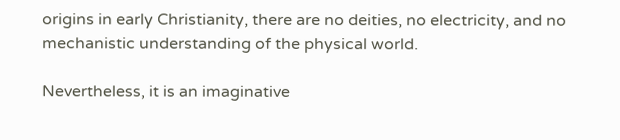origins in early Christianity, there are no deities, no electricity, and no mechanistic understanding of the physical world.

Nevertheless, it is an imaginative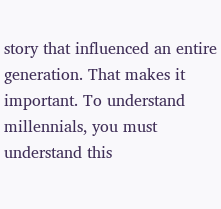story that influenced an entire generation. That makes it important. To understand millennials, you must understand this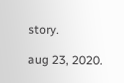story.

aug 23, 2020.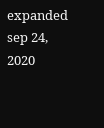expanded sep 24, 2020